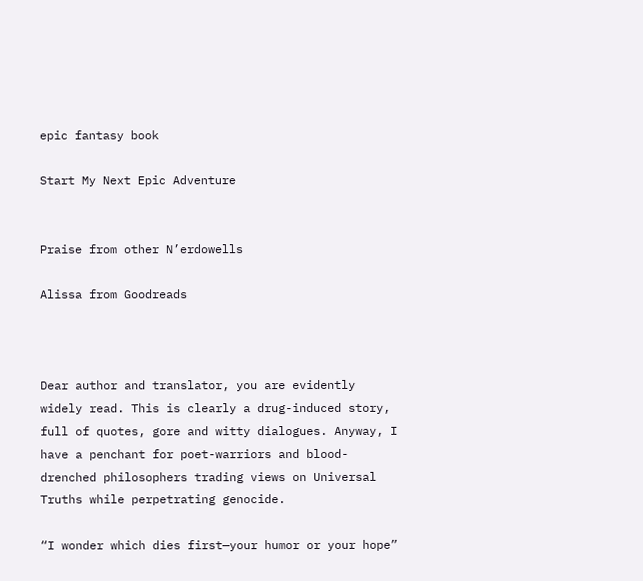epic fantasy book

Start My Next Epic Adventure


Praise from other N’erdowells

Alissa from Goodreads



Dear author and translator, you are evidently widely read. This is clearly a drug-induced story, full of quotes, gore and witty dialogues. Anyway, I have a penchant for poet-warriors and blood-drenched philosophers trading views on Universal Truths while perpetrating genocide.

“I wonder which dies first—your humor or your hope”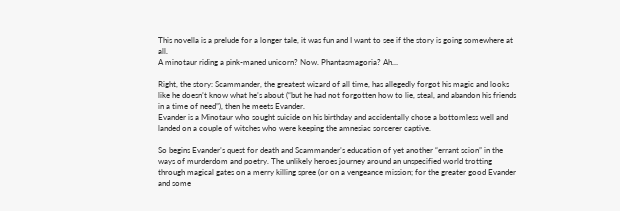This novella is a prelude for a longer tale, it was fun and I want to see if the story is going somewhere at all.
A minotaur riding a pink-maned unicorn? Now. Phantasmagoria? Ah…

Right, the story: Scammander, the greatest wizard of all time, has allegedly forgot his magic and looks like he doesn’t know what he’s about (“but he had not forgotten how to lie, steal, and abandon his friends in a time of need”), then he meets Evander.
Evander is a Minotaur who sought suicide on his birthday and accidentally chose a bottomless well and landed on a couple of witches who were keeping the amnesiac sorcerer captive.

So begins Evander’s quest for death and Scammander’s education of yet another “errant scion” in the ways of murderdom and poetry. The unlikely heroes journey around an unspecified world trotting through magical gates on a merry killing spree (or on a vengeance mission; for the greater good Evander and some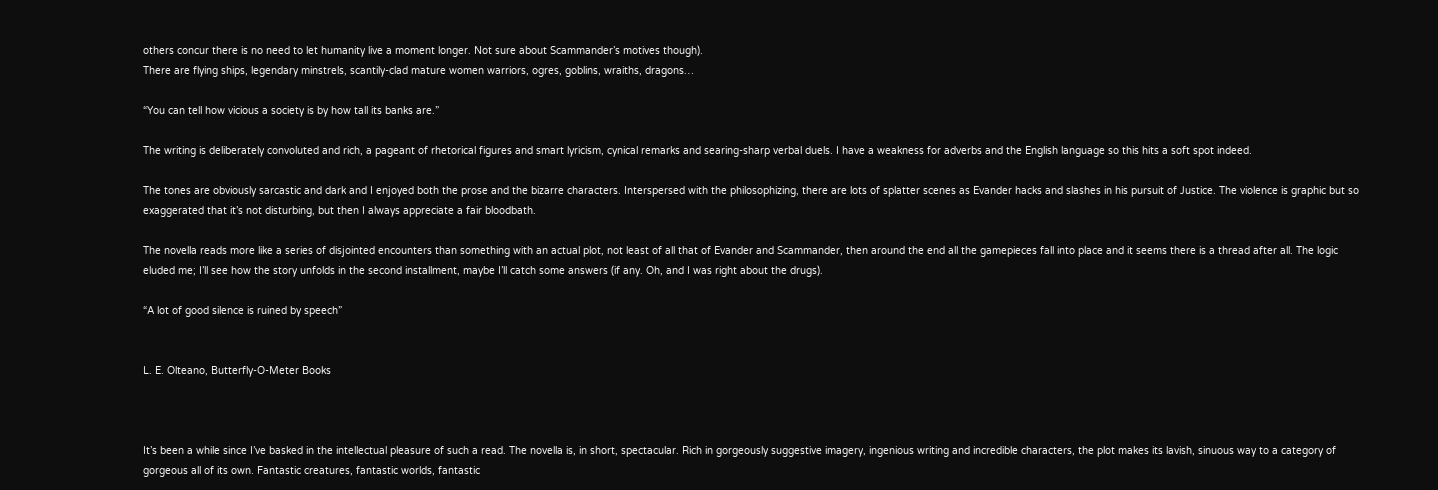others concur there is no need to let humanity live a moment longer. Not sure about Scammander’s motives though).
There are flying ships, legendary minstrels, scantily-clad mature women warriors, ogres, goblins, wraiths, dragons…

“You can tell how vicious a society is by how tall its banks are.”

The writing is deliberately convoluted and rich, a pageant of rhetorical figures and smart lyricism, cynical remarks and searing-sharp verbal duels. I have a weakness for adverbs and the English language so this hits a soft spot indeed.

The tones are obviously sarcastic and dark and I enjoyed both the prose and the bizarre characters. Interspersed with the philosophizing, there are lots of splatter scenes as Evander hacks and slashes in his pursuit of Justice. The violence is graphic but so exaggerated that it’s not disturbing, but then I always appreciate a fair bloodbath.

The novella reads more like a series of disjointed encounters than something with an actual plot, not least of all that of Evander and Scammander, then around the end all the gamepieces fall into place and it seems there is a thread after all. The logic eluded me; I’ll see how the story unfolds in the second installment, maybe I’ll catch some answers (if any. Oh, and I was right about the drugs).

“A lot of good silence is ruined by speech”


L. E. Olteano, Butterfly-O-Meter Books



It’s been a while since I’ve basked in the intellectual pleasure of such a read. The novella is, in short, spectacular. Rich in gorgeously suggestive imagery, ingenious writing and incredible characters, the plot makes its lavish, sinuous way to a category of gorgeous all of its own. Fantastic creatures, fantastic worlds, fantastic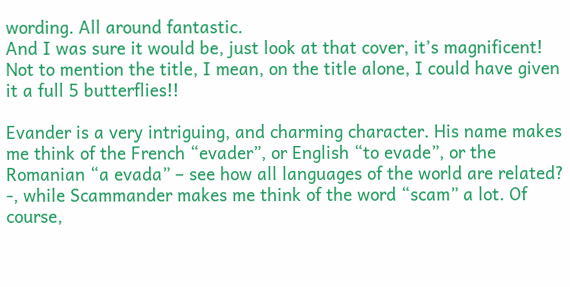wording. All around fantastic.
And I was sure it would be, just look at that cover, it’s magnificent! Not to mention the title, I mean, on the title alone, I could have given it a full 5 butterflies!!

Evander is a very intriguing, and charming character. His name makes me think of the French “evader”, or English “to evade”, or the Romanian “a evada” – see how all languages of the world are related?  -, while Scammander makes me think of the word “scam” a lot. Of course,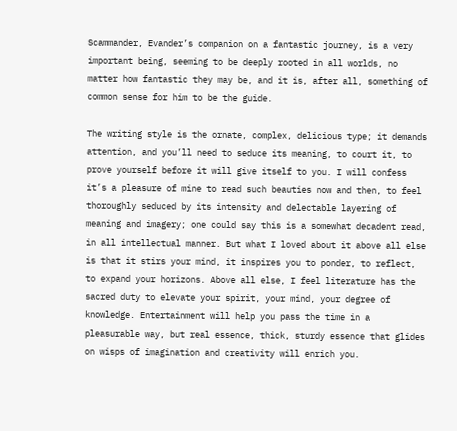Scammander, Evander’s companion on a fantastic journey, is a very important being, seeming to be deeply rooted in all worlds, no matter how fantastic they may be, and it is, after all, something of common sense for him to be the guide.

The writing style is the ornate, complex, delicious type; it demands attention, and you’ll need to seduce its meaning, to court it, to prove yourself before it will give itself to you. I will confess it’s a pleasure of mine to read such beauties now and then, to feel thoroughly seduced by its intensity and delectable layering of meaning and imagery; one could say this is a somewhat decadent read, in all intellectual manner. But what I loved about it above all else is that it stirs your mind, it inspires you to ponder, to reflect, to expand your horizons. Above all else, I feel literature has the sacred duty to elevate your spirit, your mind, your degree of knowledge. Entertainment will help you pass the time in a pleasurable way, but real essence, thick, sturdy essence that glides on wisps of imagination and creativity will enrich you.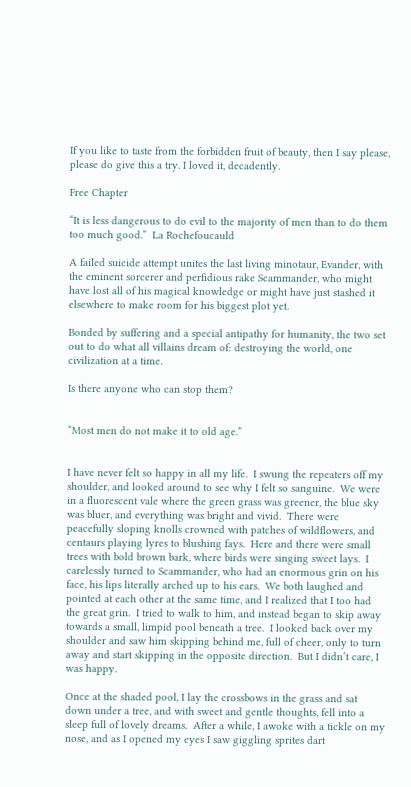If you like to taste from the forbidden fruit of beauty, then I say please, please do give this a try. I loved it, decadently.

Free Chapter

“It is less dangerous to do evil to the majority of men than to do them too much good.”  La Rochefoucauld

A failed suicide attempt unites the last living minotaur, Evander, with the eminent sorcerer and perfidious rake Scammander, who might have lost all of his magical knowledge or might have just stashed it elsewhere to make room for his biggest plot yet.

Bonded by suffering and a special antipathy for humanity, the two set out to do what all villains dream of: destroying the world, one civilization at a time.

Is there anyone who can stop them?


“Most men do not make it to old age.”


I have never felt so happy in all my life.  I swung the repeaters off my shoulder, and looked around to see why I felt so sanguine.  We were in a fluorescent vale where the green grass was greener, the blue sky was bluer, and everything was bright and vivid.  There were peacefully sloping knolls crowned with patches of wildflowers, and centaurs playing lyres to blushing fays.  Here and there were small trees with bold brown bark, where birds were singing sweet lays.  I carelessly turned to Scammander, who had an enormous grin on his face, his lips literally arched up to his ears.  We both laughed and pointed at each other at the same time, and I realized that I too had the great grin.  I tried to walk to him, and instead began to skip away towards a small, limpid pool beneath a tree.  I looked back over my shoulder and saw him skipping behind me, full of cheer, only to turn away and start skipping in the opposite direction.  But I didn’t care, I was happy.

Once at the shaded pool, I lay the crossbows in the grass and sat down under a tree, and with sweet and gentle thoughts, fell into a sleep full of lovely dreams.  After a while, I awoke with a tickle on my nose, and as I opened my eyes I saw giggling sprites dart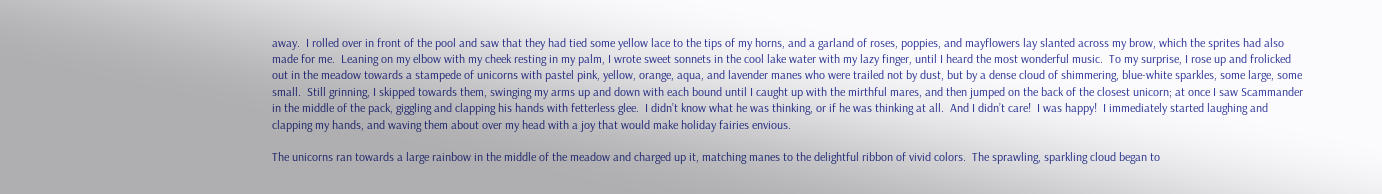away.  I rolled over in front of the pool and saw that they had tied some yellow lace to the tips of my horns, and a garland of roses, poppies, and mayflowers lay slanted across my brow, which the sprites had also made for me.  Leaning on my elbow with my cheek resting in my palm, I wrote sweet sonnets in the cool lake water with my lazy finger, until I heard the most wonderful music.  To my surprise, I rose up and frolicked out in the meadow towards a stampede of unicorns with pastel pink, yellow, orange, aqua, and lavender manes who were trailed not by dust, but by a dense cloud of shimmering, blue-white sparkles, some large, some small.  Still grinning, I skipped towards them, swinging my arms up and down with each bound until I caught up with the mirthful mares, and then jumped on the back of the closest unicorn; at once I saw Scammander in the middle of the pack, giggling and clapping his hands with fetterless glee.  I didn’t know what he was thinking, or if he was thinking at all.  And I didn’t care!  I was happy!  I immediately started laughing and clapping my hands, and waving them about over my head with a joy that would make holiday fairies envious.

The unicorns ran towards a large rainbow in the middle of the meadow and charged up it, matching manes to the delightful ribbon of vivid colors.  The sprawling, sparkling cloud began to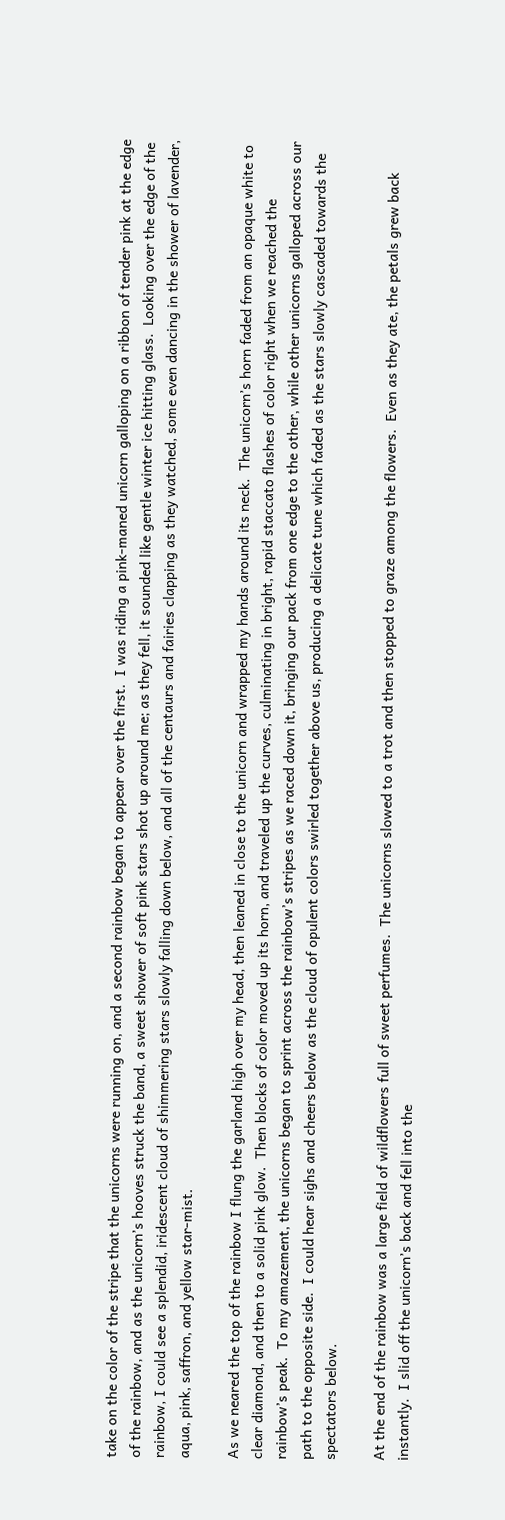take on the color of the stripe that the unicorns were running on, and a second rainbow began to appear over the first.  I was riding a pink-maned unicorn galloping on a ribbon of tender pink at the edge of the rainbow, and as the unicorn’s hooves struck the band, a sweet shower of soft pink stars shot up around me; as they fell, it sounded like gentle winter ice hitting glass.  Looking over the edge of the rainbow, I could see a splendid, iridescent cloud of shimmering stars slowly falling down below, and all of the centaurs and fairies clapping as they watched, some even dancing in the shower of lavender, aqua, pink, saffron, and yellow star-mist.

As we neared the top of the rainbow I flung the garland high over my head, then leaned in close to the unicorn and wrapped my hands around its neck.  The unicorn’s horn faded from an opaque white to clear diamond, and then to a solid pink glow.  Then blocks of color moved up its horn, and traveled up the curves, culminating in bright, rapid staccato flashes of color right when we reached the rainbow’s peak.  To my amazement, the unicorns began to sprint across the rainbow’s stripes as we raced down it, bringing our pack from one edge to the other, while other unicorns galloped across our path to the opposite side.  I could hear sighs and cheers below as the cloud of opulent colors swirled together above us, producing a delicate tune which faded as the stars slowly cascaded towards the spectators below.

At the end of the rainbow was a large field of wildflowers full of sweet perfumes.  The unicorns slowed to a trot and then stopped to graze among the flowers.  Even as they ate, the petals grew back instantly.  I slid off the unicorn’s back and fell into the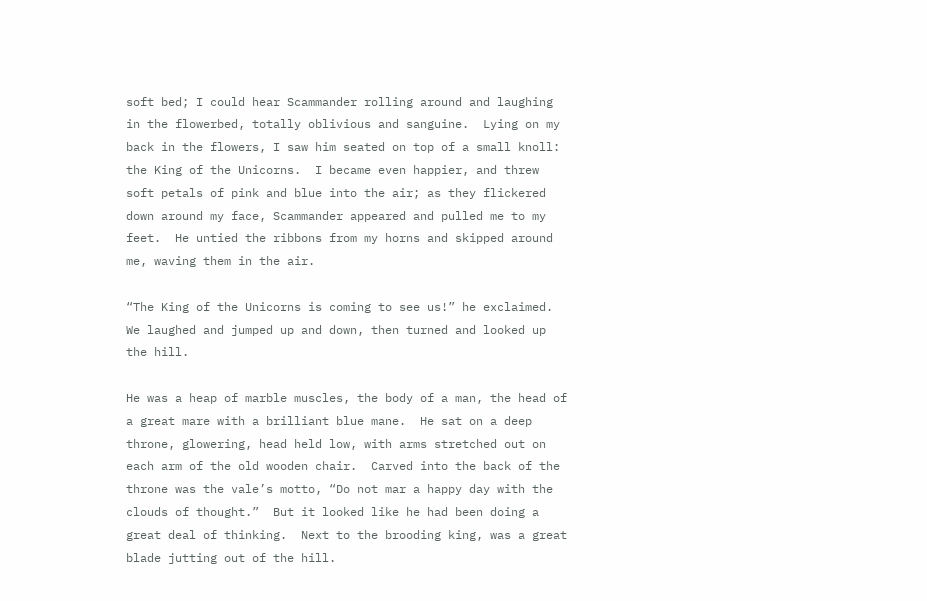soft bed; I could hear Scammander rolling around and laughing in the flowerbed, totally oblivious and sanguine.  Lying on my back in the flowers, I saw him seated on top of a small knoll: the King of the Unicorns.  I became even happier, and threw soft petals of pink and blue into the air; as they flickered down around my face, Scammander appeared and pulled me to my feet.  He untied the ribbons from my horns and skipped around me, waving them in the air.

“The King of the Unicorns is coming to see us!” he exclaimed.  We laughed and jumped up and down, then turned and looked up the hill.

He was a heap of marble muscles, the body of a man, the head of a great mare with a brilliant blue mane.  He sat on a deep throne, glowering, head held low, with arms stretched out on each arm of the old wooden chair.  Carved into the back of the throne was the vale’s motto, “Do not mar a happy day with the clouds of thought.”  But it looked like he had been doing a great deal of thinking.  Next to the brooding king, was a great blade jutting out of the hill.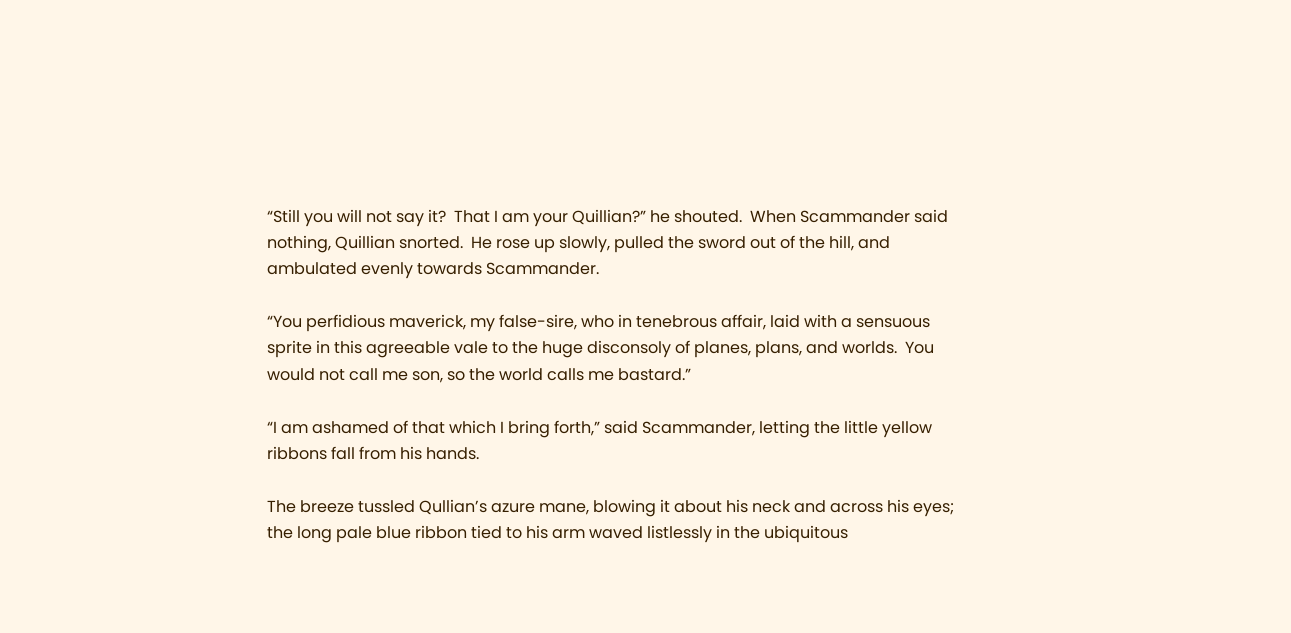“Still you will not say it?  That I am your Quillian?” he shouted.  When Scammander said nothing, Quillian snorted.  He rose up slowly, pulled the sword out of the hill, and ambulated evenly towards Scammander.

“You perfidious maverick, my false-sire, who in tenebrous affair, laid with a sensuous sprite in this agreeable vale to the huge disconsoly of planes, plans, and worlds.  You would not call me son, so the world calls me bastard.”

“I am ashamed of that which I bring forth,” said Scammander, letting the little yellow ribbons fall from his hands.

The breeze tussled Qullian’s azure mane, blowing it about his neck and across his eyes; the long pale blue ribbon tied to his arm waved listlessly in the ubiquitous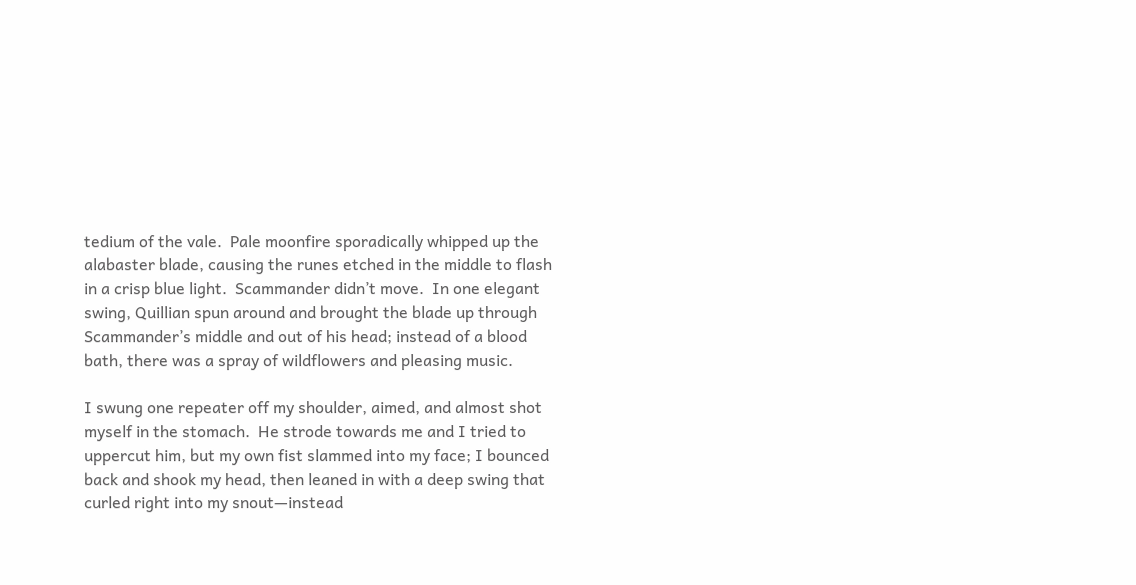tedium of the vale.  Pale moonfire sporadically whipped up the alabaster blade, causing the runes etched in the middle to flash in a crisp blue light.  Scammander didn’t move.  In one elegant swing, Quillian spun around and brought the blade up through Scammander’s middle and out of his head; instead of a blood bath, there was a spray of wildflowers and pleasing music.

I swung one repeater off my shoulder, aimed, and almost shot myself in the stomach.  He strode towards me and I tried to uppercut him, but my own fist slammed into my face; I bounced back and shook my head, then leaned in with a deep swing that curled right into my snout—instead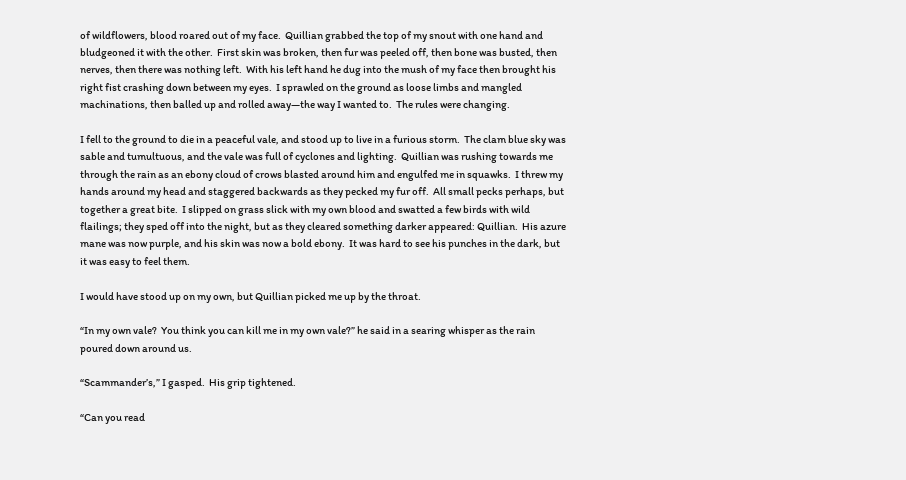of wildflowers, blood roared out of my face.  Quillian grabbed the top of my snout with one hand and bludgeoned it with the other.  First skin was broken, then fur was peeled off, then bone was busted, then nerves, then there was nothing left.  With his left hand he dug into the mush of my face then brought his right fist crashing down between my eyes.  I sprawled on the ground as loose limbs and mangled machinations, then balled up and rolled away—the way I wanted to.  The rules were changing.

I fell to the ground to die in a peaceful vale, and stood up to live in a furious storm.  The clam blue sky was sable and tumultuous, and the vale was full of cyclones and lighting.  Quillian was rushing towards me through the rain as an ebony cloud of crows blasted around him and engulfed me in squawks.  I threw my hands around my head and staggered backwards as they pecked my fur off.  All small pecks perhaps, but together a great bite.  I slipped on grass slick with my own blood and swatted a few birds with wild flailings; they sped off into the night, but as they cleared something darker appeared: Quillian.  His azure mane was now purple, and his skin was now a bold ebony.  It was hard to see his punches in the dark, but it was easy to feel them.

I would have stood up on my own, but Quillian picked me up by the throat.

“In my own vale?  You think you can kill me in my own vale?” he said in a searing whisper as the rain poured down around us.

“Scammander’s,” I gasped.  His grip tightened.

“Can you read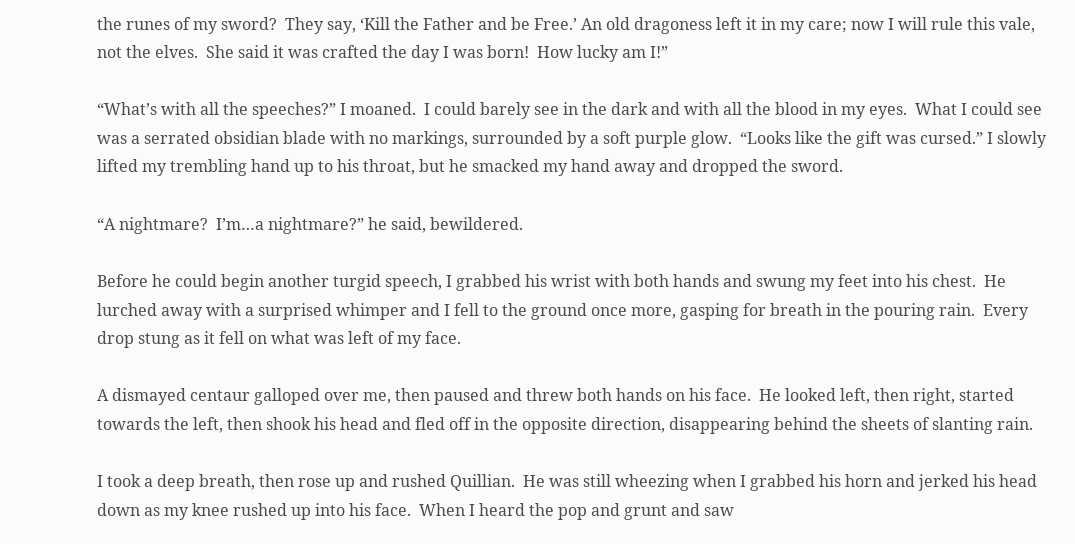the runes of my sword?  They say, ‘Kill the Father and be Free.’ An old dragoness left it in my care; now I will rule this vale, not the elves.  She said it was crafted the day I was born!  How lucky am I!”

“What’s with all the speeches?” I moaned.  I could barely see in the dark and with all the blood in my eyes.  What I could see was a serrated obsidian blade with no markings, surrounded by a soft purple glow.  “Looks like the gift was cursed.” I slowly lifted my trembling hand up to his throat, but he smacked my hand away and dropped the sword.

“A nightmare?  I’m…a nightmare?” he said, bewildered.

Before he could begin another turgid speech, I grabbed his wrist with both hands and swung my feet into his chest.  He lurched away with a surprised whimper and I fell to the ground once more, gasping for breath in the pouring rain.  Every drop stung as it fell on what was left of my face.

A dismayed centaur galloped over me, then paused and threw both hands on his face.  He looked left, then right, started towards the left, then shook his head and fled off in the opposite direction, disappearing behind the sheets of slanting rain.

I took a deep breath, then rose up and rushed Quillian.  He was still wheezing when I grabbed his horn and jerked his head down as my knee rushed up into his face.  When I heard the pop and grunt and saw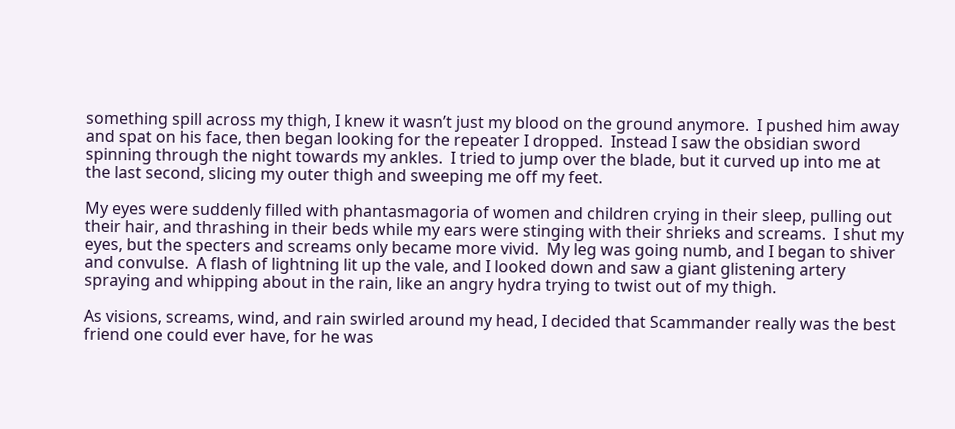something spill across my thigh, I knew it wasn’t just my blood on the ground anymore.  I pushed him away and spat on his face, then began looking for the repeater I dropped.  Instead I saw the obsidian sword spinning through the night towards my ankles.  I tried to jump over the blade, but it curved up into me at the last second, slicing my outer thigh and sweeping me off my feet.

My eyes were suddenly filled with phantasmagoria of women and children crying in their sleep, pulling out their hair, and thrashing in their beds while my ears were stinging with their shrieks and screams.  I shut my eyes, but the specters and screams only became more vivid.  My leg was going numb, and I began to shiver and convulse.  A flash of lightning lit up the vale, and I looked down and saw a giant glistening artery spraying and whipping about in the rain, like an angry hydra trying to twist out of my thigh.

As visions, screams, wind, and rain swirled around my head, I decided that Scammander really was the best friend one could ever have, for he was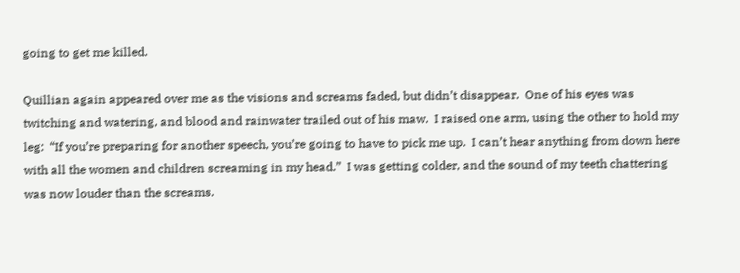going to get me killed.

Quillian again appeared over me as the visions and screams faded, but didn’t disappear.  One of his eyes was twitching and watering, and blood and rainwater trailed out of his maw.  I raised one arm, using the other to hold my leg:  “If you’re preparing for another speech, you’re going to have to pick me up.  I can’t hear anything from down here with all the women and children screaming in my head.”  I was getting colder, and the sound of my teeth chattering was now louder than the screams.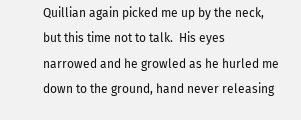Quillian again picked me up by the neck, but this time not to talk.  His eyes narrowed and he growled as he hurled me down to the ground, hand never releasing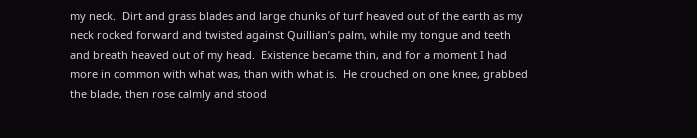my neck.  Dirt and grass blades and large chunks of turf heaved out of the earth as my neck rocked forward and twisted against Quillian’s palm, while my tongue and teeth and breath heaved out of my head.  Existence became thin, and for a moment I had more in common with what was, than with what is.  He crouched on one knee, grabbed the blade, then rose calmly and stood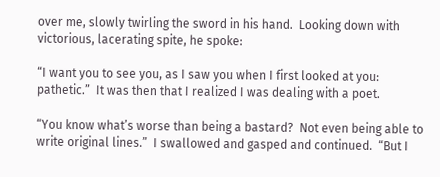over me, slowly twirling the sword in his hand.  Looking down with victorious, lacerating spite, he spoke:

“I want you to see you, as I saw you when I first looked at you:  pathetic.”  It was then that I realized I was dealing with a poet.

“You know what’s worse than being a bastard?  Not even being able to write original lines.”  I swallowed and gasped and continued.  “But I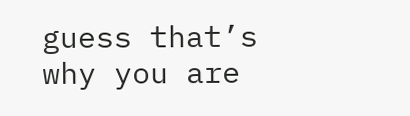guess that’s why you are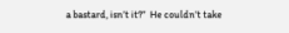a bastard, isn’t it?”  He couldn’t take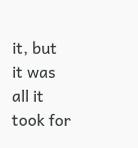it, but it was all it took for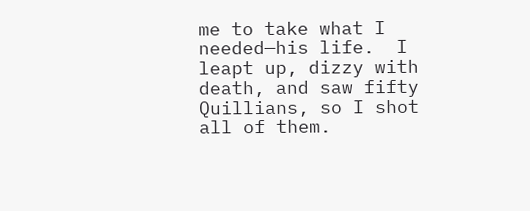me to take what I needed—his life.  I leapt up, dizzy with death, and saw fifty Quillians, so I shot all of them.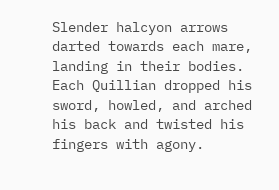Slender halcyon arrows darted towards each mare, landing in their bodies.  Each Quillian dropped his sword, howled, and arched his back and twisted his fingers with agony.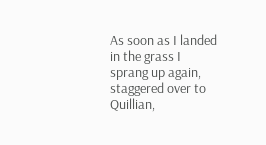As soon as I landed in the grass I sprang up again, staggered over to Quillian,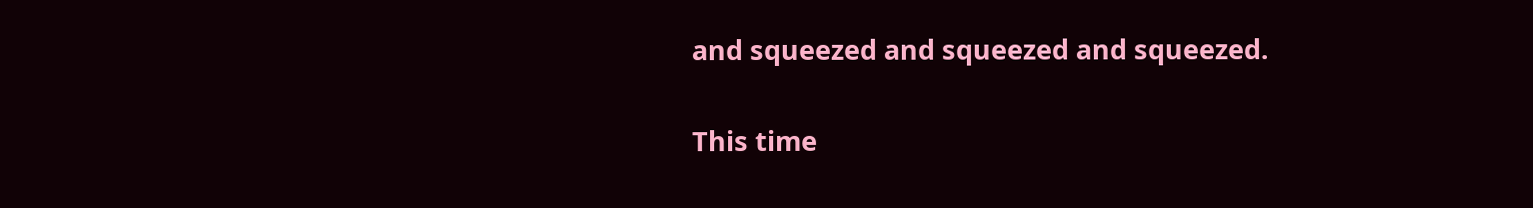and squeezed and squeezed and squeezed.

This time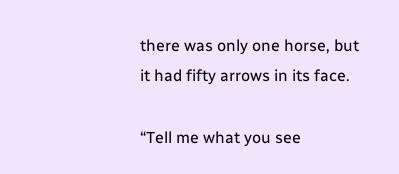there was only one horse, but it had fifty arrows in its face.

“Tell me what you see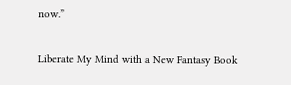now.”

Liberate My Mind with a New Fantasy Book